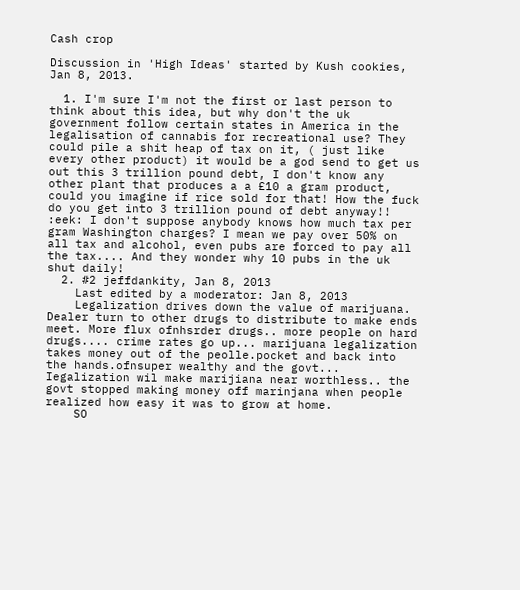Cash crop

Discussion in 'High Ideas' started by Kush cookies, Jan 8, 2013.

  1. I'm sure I'm not the first or last person to think about this idea, but why don't the uk government follow certain states in America in the legalisation of cannabis for recreational use? They could pile a shit heap of tax on it, ( just like every other product) it would be a god send to get us out this 3 trillion pound debt, I don't know any other plant that produces a a £10 a gram product, could you imagine if rice sold for that! How the fuck do you get into 3 trillion pound of debt anyway!! :eek: I don't suppose anybody knows how much tax per gram Washington charges? I mean we pay over 50% on all tax and alcohol, even pubs are forced to pay all the tax.... And they wonder why 10 pubs in the uk shut daily!
  2. #2 jeffdankity, Jan 8, 2013
    Last edited by a moderator: Jan 8, 2013
    Legalization drives down the value of marijuana. Dealer turn to other drugs to distribute to make ends meet. More flux ofnhsrder drugs.. more people on hard drugs.... crime rates go up... marijuana legalization takes money out of the peolle.pocket and back into the hands.ofnsuper wealthy and the govt... Iegalization wil make marijiana near worthless.. the govt stopped making money off marinjana when people realized how easy it was to grow at home.
    SO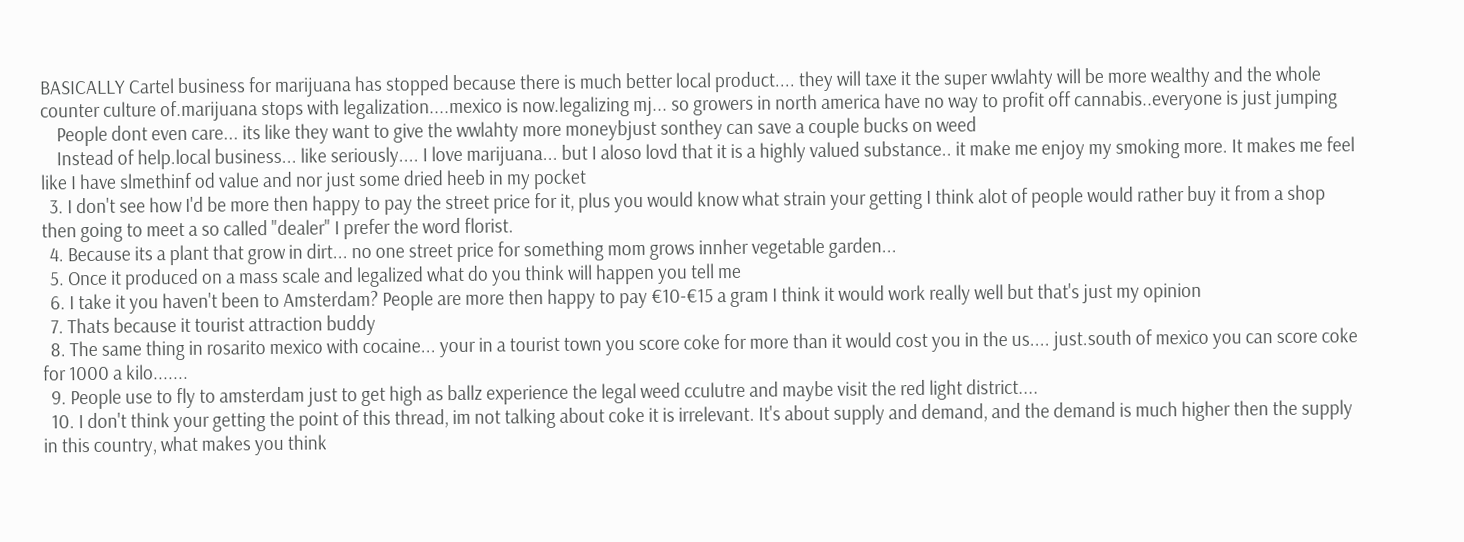BASICALLY Cartel business for marijuana has stopped because there is much better local product.... they will taxe it the super wwlahty will be more wealthy and the whole counter culture of.marijuana stops with legalization....mexico is now.legalizing mj... so growers in north america have no way to profit off cannabis..everyone is just jumping
    People dont even care... its like they want to give the wwlahty more moneybjust sonthey can save a couple bucks on weed
    Instead of help.local business... like seriously.... I love marijuana... but I aloso lovd that it is a highly valued substance.. it make me enjoy my smoking more. It makes me feel like I have slmethinf od value and nor just some dried heeb in my pocket
  3. I don't see how I'd be more then happy to pay the street price for it, plus you would know what strain your getting I think alot of people would rather buy it from a shop then going to meet a so called "dealer" I prefer the word florist.
  4. Because its a plant that grow in dirt... no one street price for something mom grows innher vegetable garden...
  5. Once it produced on a mass scale and legalized what do you think will happen you tell me
  6. I take it you haven't been to Amsterdam? People are more then happy to pay €10-€15 a gram I think it would work really well but that's just my opinion
  7. Thats because it tourist attraction buddy
  8. The same thing in rosarito mexico with cocaine... your in a tourist town you score coke for more than it would cost you in the us.... just.south of mexico you can score coke for 1000 a kilo.......
  9. People use to fly to amsterdam just to get high as ballz experience the legal weed cculutre and maybe visit the red light district....
  10. I don't think your getting the point of this thread, im not talking about coke it is irrelevant. It's about supply and demand, and the demand is much higher then the supply in this country, what makes you think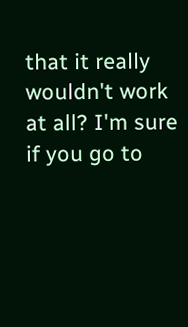that it really wouldn't work at all? I'm sure if you go to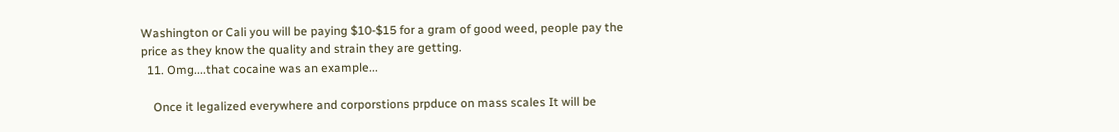Washington or Cali you will be paying $10-$15 for a gram of good weed, people pay the price as they know the quality and strain they are getting.
  11. Omg....that cocaine was an example...

    Once it legalized everywhere and corporstions prpduce on mass scales It will be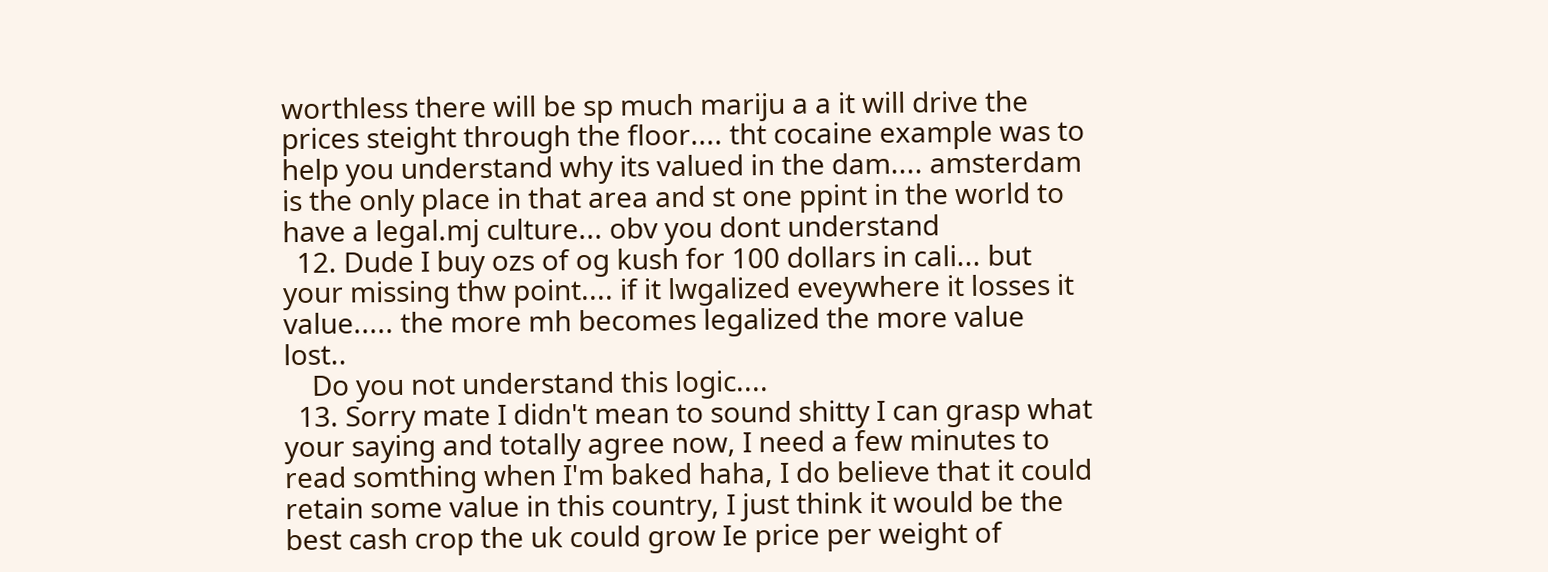worthless there will be sp much mariju a a it will drive the prices steight through the floor.... tht cocaine example was to help you understand why its valued in the dam.... amsterdam is the only place in that area and st one ppint in the world to have a legal.mj culture... obv you dont understand
  12. Dude I buy ozs of og kush for 100 dollars in cali... but your missing thw point.... if it lwgalized eveywhere it losses it value..... the more mh becomes legalized the more value lost..
    Do you not understand this logic....
  13. Sorry mate I didn't mean to sound shitty I can grasp what your saying and totally agree now, I need a few minutes to read somthing when I'm baked haha, I do believe that it could retain some value in this country, I just think it would be the best cash crop the uk could grow Ie price per weight of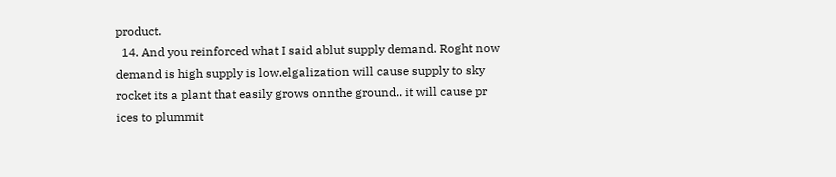product.
  14. And you reinforced what I said ablut supply demand. Roght now demand is high supply is low.elgalization will cause supply to sky rocket its a plant that easily grows onnthe ground.. it will cause pr ices to plummit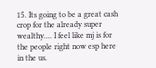15. Its going to be a great cash crop for the already super wealthy.... I feel like mj is for the people right now esp here in the us.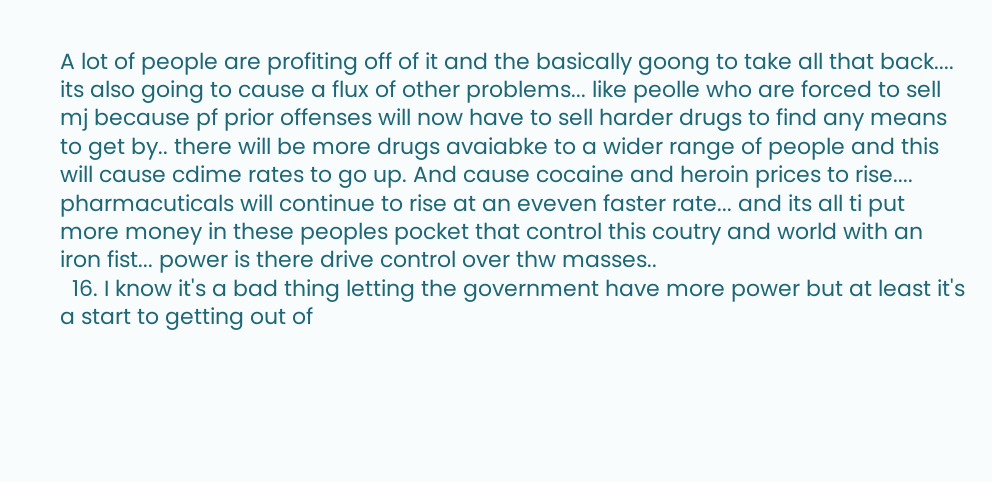A lot of people are profiting off of it and the basically goong to take all that back.... its also going to cause a flux of other problems... like peolle who are forced to sell mj because pf prior offenses will now have to sell harder drugs to find any means to get by.. there will be more drugs avaiabke to a wider range of people and this will cause cdime rates to go up. And cause cocaine and heroin prices to rise.... pharmacuticals will continue to rise at an eveven faster rate... and its all ti put more money in these peoples pocket that control this coutry and world with an iron fist... power is there drive control over thw masses..
  16. I know it's a bad thing letting the government have more power but at least it's a start to getting out of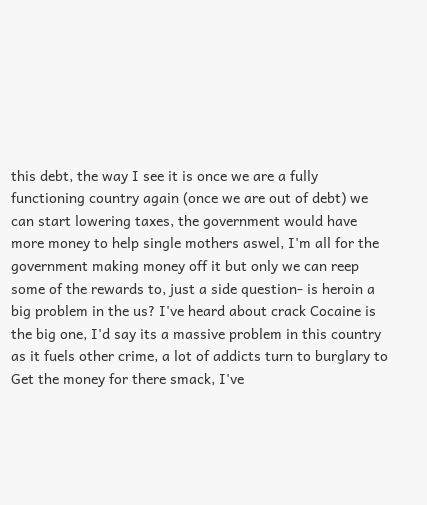this debt, the way I see it is once we are a fully functioning country again (once we are out of debt) we can start lowering taxes, the government would have more money to help single mothers aswel, I'm all for the government making money off it but only we can reep some of the rewards to, just a side question- is heroin a big problem in the us? I've heard about crack Cocaine is the big one, I'd say its a massive problem in this country as it fuels other crime, a lot of addicts turn to burglary to Get the money for there smack, I've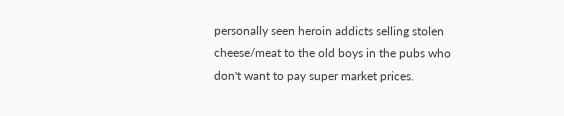personally seen heroin addicts selling stolen cheese/meat to the old boys in the pubs who don't want to pay super market prices.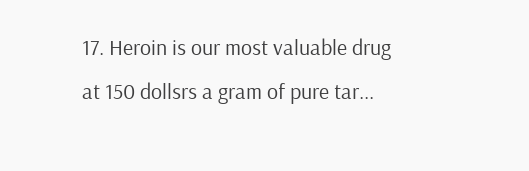17. Heroin is our most valuable drug at 150 dollsrs a gram of pure tar...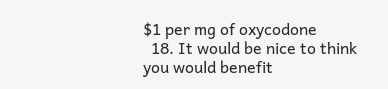$1 per mg of oxycodone
  18. It would be nice to think you would benefit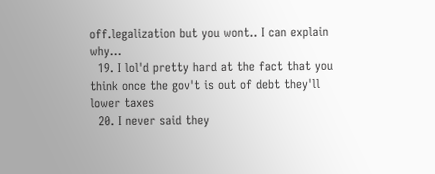off.legalization but you wont.. I can explain why...
  19. I lol'd pretty hard at the fact that you think once the gov't is out of debt they'll lower taxes
  20. I never said they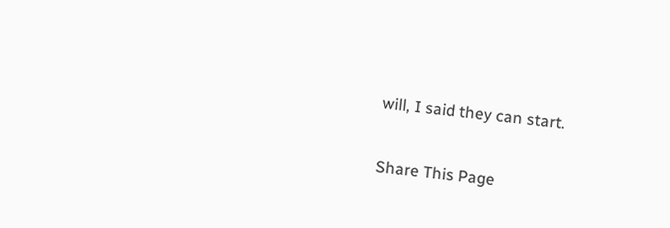will, I said they can start.

Share This Page